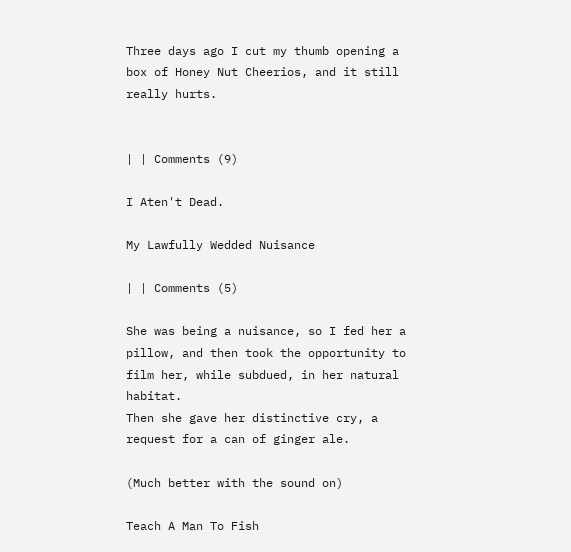Three days ago I cut my thumb opening a box of Honey Nut Cheerios, and it still really hurts.


| | Comments (9)

I Aten't Dead.

My Lawfully Wedded Nuisance

| | Comments (5)

She was being a nuisance, so I fed her a pillow, and then took the opportunity to film her, while subdued, in her natural habitat.
Then she gave her distinctive cry, a request for a can of ginger ale.

(Much better with the sound on)

Teach A Man To Fish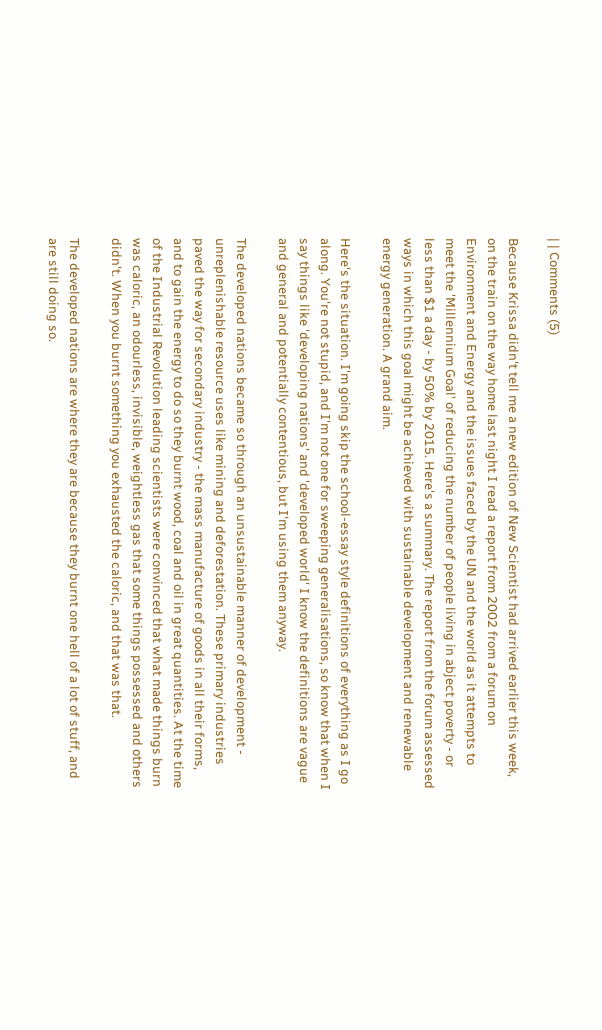| | Comments (5)

Because Krissa didn't tell me a new edition of New Scientist had arrived earlier this week, on the train on the way home last night I read a report from 2002 from a forum on Environment and Energy and the issues faced by the UN and the world as it attempts to meet the 'Millennium Goal' of reducing the number of people living in abject poverty - or less than $1 a day - by 50% by 2015. Here's a summary. The report from the forum assessed ways in which this goal might be achieved with sustainable development and renewable energy generation. A grand aim.

Here's the situation. I'm going skip the school-essay style definitions of everything as I go along. You're not stupid, and I'm not one for sweeping generalisations, so know that when I say things like 'developing nations' and 'developed world' I know the definitions are vague and general and potentially contentious, but I'm using them anyway.

The developed nations became so through an unsustainable manner of development - unreplenishable resource uses like mining and deforestation. These primary industries paved the way for secondary industry - the mass manufacture of goods in all their forms, and to gain the energy to do so they burnt wood, coal and oil in great quantities. At the time of the Industrial Revolution leading scientists were convinced that what made things burn was caloric, an odourless, invisible, weightless gas that some things possessed and others didn't. When you burnt something you exhausted the caloric, and that was that.

The developed nations are where they are because they burnt one hell of a lot of stuff, and are still doing so.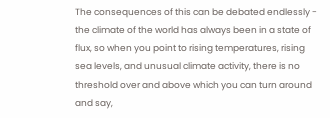The consequences of this can be debated endlessly - the climate of the world has always been in a state of flux, so when you point to rising temperatures, rising sea levels, and unusual climate activity, there is no threshold over and above which you can turn around and say,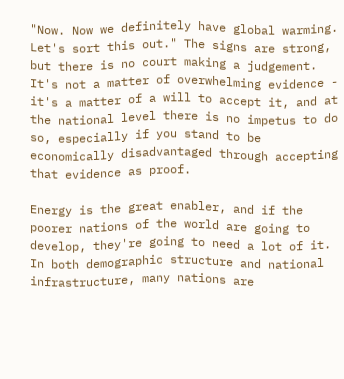"Now. Now we definitely have global warming. Let's sort this out." The signs are strong, but there is no court making a judgement. It's not a matter of overwhelming evidence - it's a matter of a will to accept it, and at the national level there is no impetus to do so, especially if you stand to be economically disadvantaged through accepting that evidence as proof.

Energy is the great enabler, and if the poorer nations of the world are going to develop, they're going to need a lot of it. In both demographic structure and national infrastructure, many nations are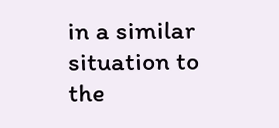in a similar situation to the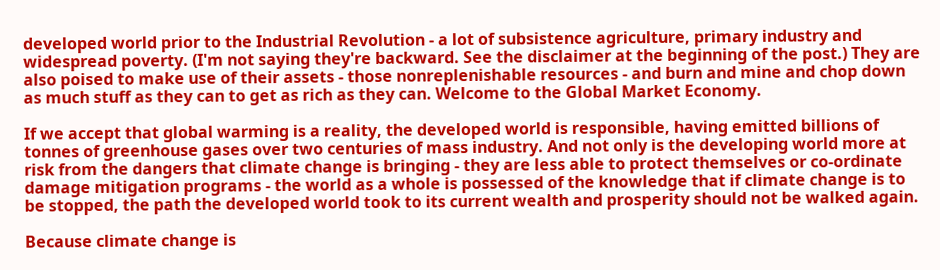developed world prior to the Industrial Revolution - a lot of subsistence agriculture, primary industry and widespread poverty. (I'm not saying they're backward. See the disclaimer at the beginning of the post.) They are also poised to make use of their assets - those nonreplenishable resources - and burn and mine and chop down as much stuff as they can to get as rich as they can. Welcome to the Global Market Economy.

If we accept that global warming is a reality, the developed world is responsible, having emitted billions of tonnes of greenhouse gases over two centuries of mass industry. And not only is the developing world more at risk from the dangers that climate change is bringing - they are less able to protect themselves or co-ordinate damage mitigation programs - the world as a whole is possessed of the knowledge that if climate change is to be stopped, the path the developed world took to its current wealth and prosperity should not be walked again.

Because climate change is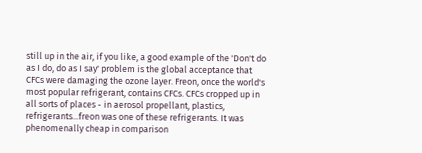still up in the air, if you like, a good example of the 'Don't do as I do, do as I say' problem is the global acceptance that CFCs were damaging the ozone layer. Freon, once the world's most popular refrigerant, contains CFCs. CFCs cropped up in all sorts of places - in aerosol propellant, plastics, refrigerants...freon was one of these refrigerants. It was phenomenally cheap in comparison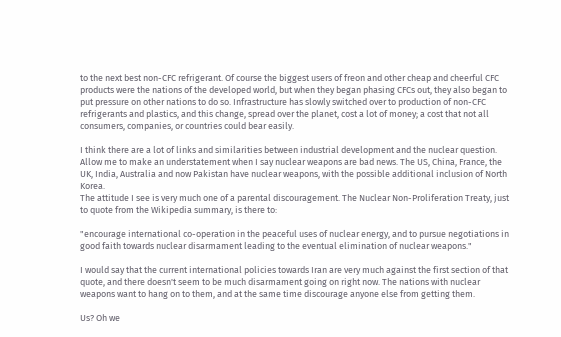to the next best non-CFC refrigerant. Of course the biggest users of freon and other cheap and cheerful CFC products were the nations of the developed world, but when they began phasing CFCs out, they also began to put pressure on other nations to do so. Infrastructure has slowly switched over to production of non-CFC refrigerants and plastics, and this change, spread over the planet, cost a lot of money; a cost that not all consumers, companies, or countries could bear easily.

I think there are a lot of links and similarities between industrial development and the nuclear question.
Allow me to make an understatement when I say nuclear weapons are bad news. The US, China, France, the UK, India, Australia and now Pakistan have nuclear weapons, with the possible additional inclusion of North Korea.
The attitude I see is very much one of a parental discouragement. The Nuclear Non-Proliferation Treaty, just to quote from the Wikipedia summary, is there to:

"encourage international co-operation in the peaceful uses of nuclear energy, and to pursue negotiations in good faith towards nuclear disarmament leading to the eventual elimination of nuclear weapons."

I would say that the current international policies towards Iran are very much against the first section of that quote, and there doesn't seem to be much disarmament going on right now. The nations with nuclear weapons want to hang on to them, and at the same time discourage anyone else from getting them.

Us? Oh we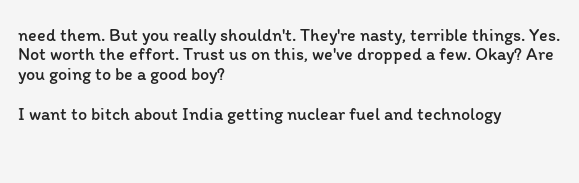need them. But you really shouldn't. They're nasty, terrible things. Yes. Not worth the effort. Trust us on this, we've dropped a few. Okay? Are you going to be a good boy?

I want to bitch about India getting nuclear fuel and technology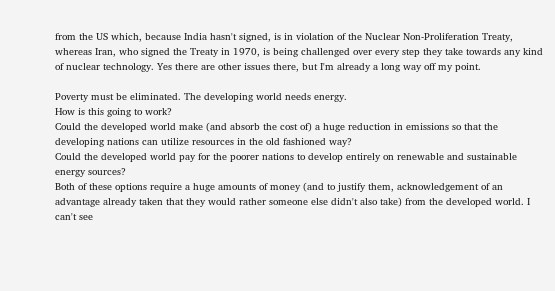from the US which, because India hasn't signed, is in violation of the Nuclear Non-Proliferation Treaty, whereas Iran, who signed the Treaty in 1970, is being challenged over every step they take towards any kind of nuclear technology. Yes there are other issues there, but I'm already a long way off my point.

Poverty must be eliminated. The developing world needs energy.
How is this going to work?
Could the developed world make (and absorb the cost of) a huge reduction in emissions so that the developing nations can utilize resources in the old fashioned way?
Could the developed world pay for the poorer nations to develop entirely on renewable and sustainable energy sources?
Both of these options require a huge amounts of money (and to justify them, acknowledgement of an advantage already taken that they would rather someone else didn't also take) from the developed world. I can't see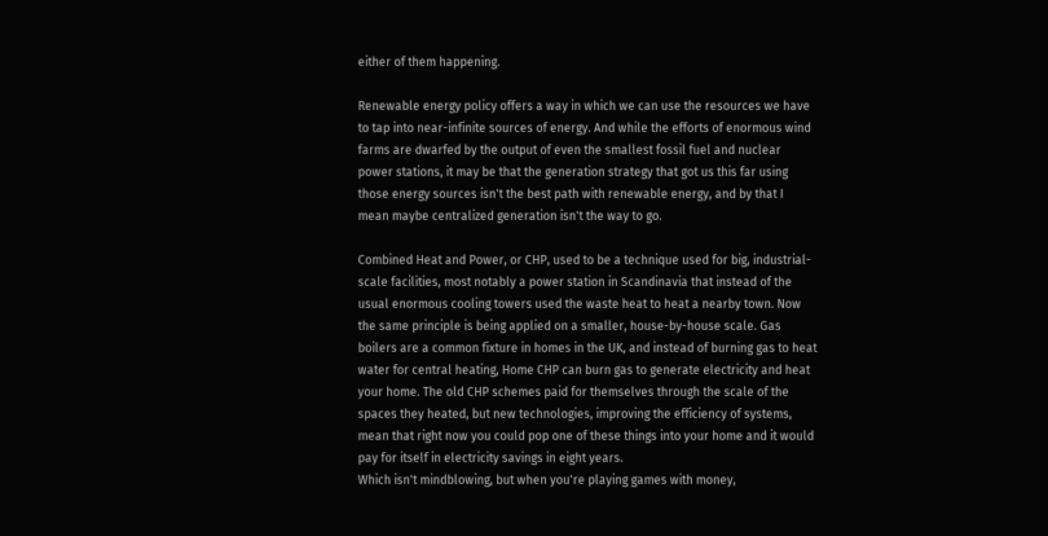either of them happening.

Renewable energy policy offers a way in which we can use the resources we have to tap into near-infinite sources of energy. And while the efforts of enormous wind farms are dwarfed by the output of even the smallest fossil fuel and nuclear power stations, it may be that the generation strategy that got us this far using those energy sources isn't the best path with renewable energy, and by that I mean maybe centralized generation isn't the way to go.

Combined Heat and Power, or CHP, used to be a technique used for big, industrial-scale facilities, most notably a power station in Scandinavia that instead of the usual enormous cooling towers used the waste heat to heat a nearby town. Now the same principle is being applied on a smaller, house-by-house scale. Gas boilers are a common fixture in homes in the UK, and instead of burning gas to heat water for central heating, Home CHP can burn gas to generate electricity and heat your home. The old CHP schemes paid for themselves through the scale of the spaces they heated, but new technologies, improving the efficiency of systems, mean that right now you could pop one of these things into your home and it would pay for itself in electricity savings in eight years.
Which isn't mindblowing, but when you're playing games with money,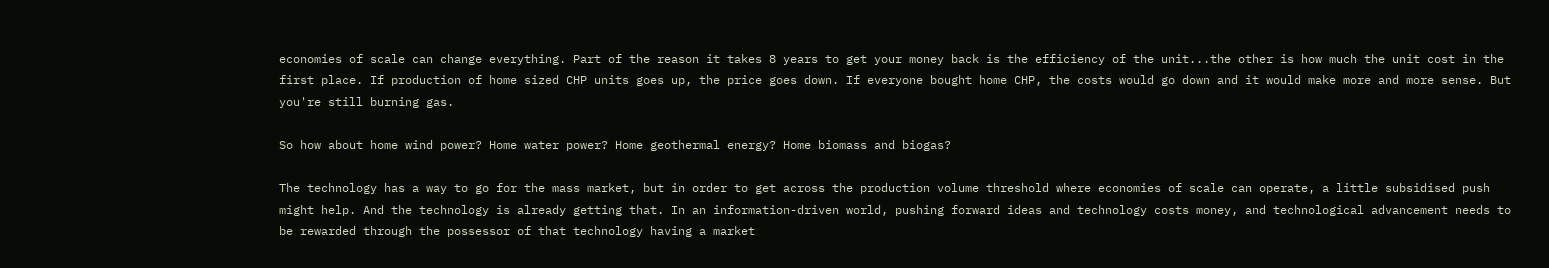economies of scale can change everything. Part of the reason it takes 8 years to get your money back is the efficiency of the unit...the other is how much the unit cost in the first place. If production of home sized CHP units goes up, the price goes down. If everyone bought home CHP, the costs would go down and it would make more and more sense. But you're still burning gas.

So how about home wind power? Home water power? Home geothermal energy? Home biomass and biogas?

The technology has a way to go for the mass market, but in order to get across the production volume threshold where economies of scale can operate, a little subsidised push might help. And the technology is already getting that. In an information-driven world, pushing forward ideas and technology costs money, and technological advancement needs to be rewarded through the possessor of that technology having a market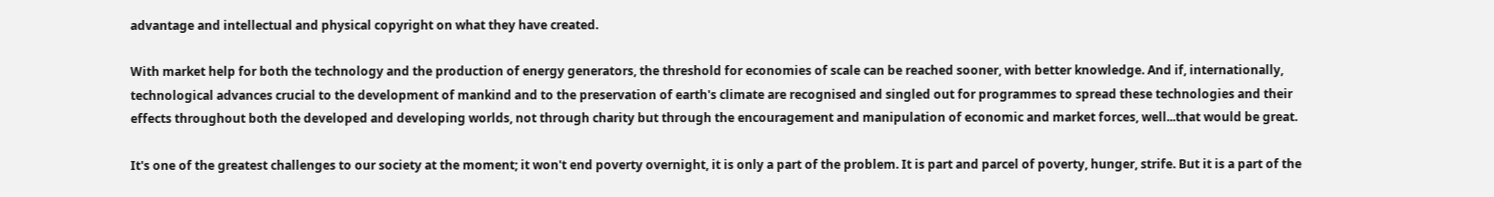advantage and intellectual and physical copyright on what they have created.

With market help for both the technology and the production of energy generators, the threshold for economies of scale can be reached sooner, with better knowledge. And if, internationally, technological advances crucial to the development of mankind and to the preservation of earth's climate are recognised and singled out for programmes to spread these technologies and their effects throughout both the developed and developing worlds, not through charity but through the encouragement and manipulation of economic and market forces, well...that would be great.

It's one of the greatest challenges to our society at the moment; it won't end poverty overnight, it is only a part of the problem. It is part and parcel of poverty, hunger, strife. But it is a part of the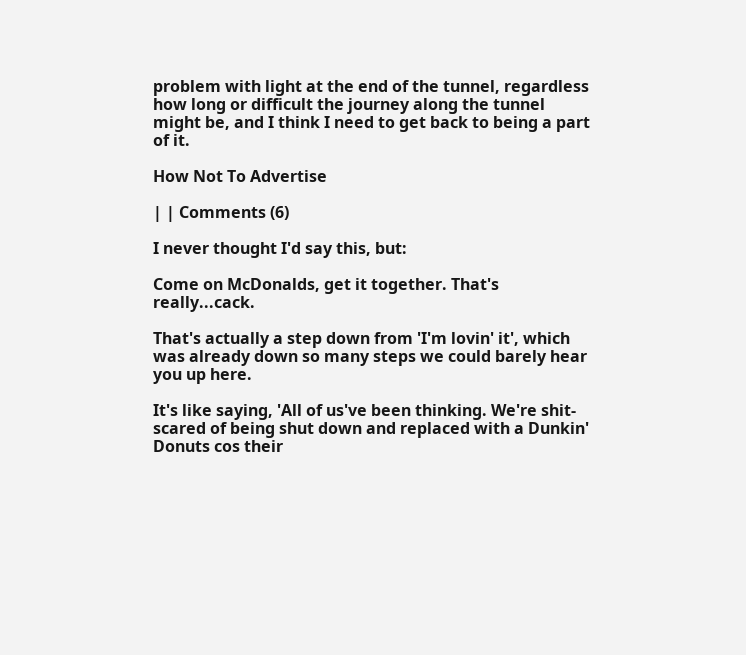problem with light at the end of the tunnel, regardless how long or difficult the journey along the tunnel might be, and I think I need to get back to being a part of it.

How Not To Advertise

| | Comments (6)

I never thought I'd say this, but:

Come on McDonalds, get it together. That's really...cack.

That's actually a step down from 'I'm lovin' it', which was already down so many steps we could barely hear you up here.

It's like saying, 'All of us've been thinking. We're shit-scared of being shut down and replaced with a Dunkin' Donuts cos their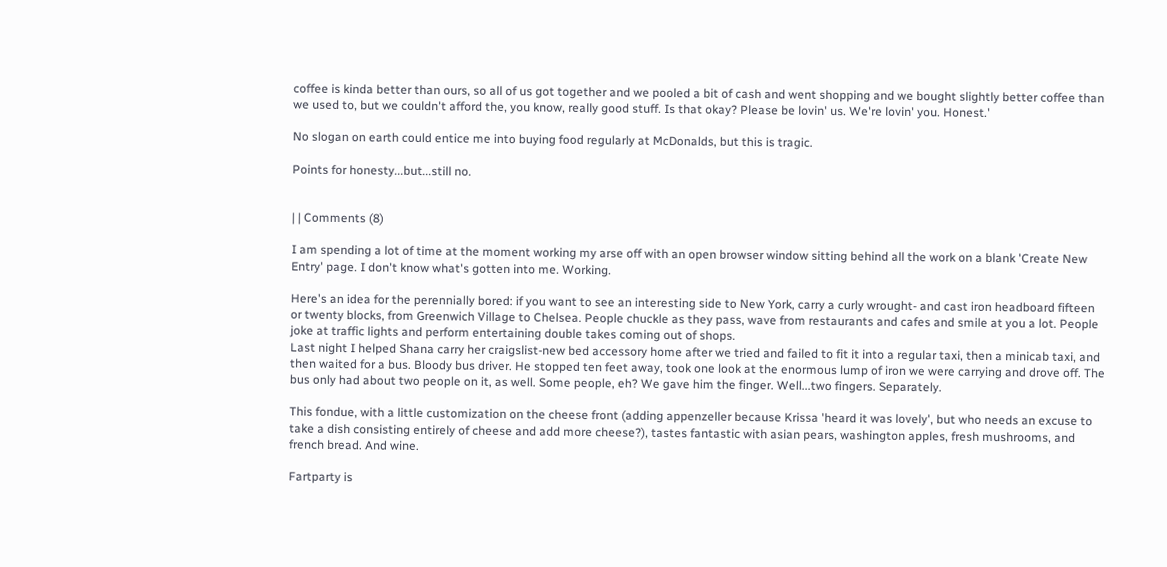coffee is kinda better than ours, so all of us got together and we pooled a bit of cash and went shopping and we bought slightly better coffee than we used to, but we couldn't afford the, you know, really good stuff. Is that okay? Please be lovin' us. We're lovin' you. Honest.'

No slogan on earth could entice me into buying food regularly at McDonalds, but this is tragic.

Points for honesty...but...still no.


| | Comments (8)

I am spending a lot of time at the moment working my arse off with an open browser window sitting behind all the work on a blank 'Create New Entry' page. I don't know what's gotten into me. Working.

Here's an idea for the perennially bored: if you want to see an interesting side to New York, carry a curly wrought- and cast iron headboard fifteen or twenty blocks, from Greenwich Village to Chelsea. People chuckle as they pass, wave from restaurants and cafes and smile at you a lot. People joke at traffic lights and perform entertaining double takes coming out of shops.
Last night I helped Shana carry her craigslist-new bed accessory home after we tried and failed to fit it into a regular taxi, then a minicab taxi, and then waited for a bus. Bloody bus driver. He stopped ten feet away, took one look at the enormous lump of iron we were carrying and drove off. The bus only had about two people on it, as well. Some people, eh? We gave him the finger. Well...two fingers. Separately.

This fondue, with a little customization on the cheese front (adding appenzeller because Krissa 'heard it was lovely', but who needs an excuse to take a dish consisting entirely of cheese and add more cheese?), tastes fantastic with asian pears, washington apples, fresh mushrooms, and french bread. And wine.

Fartparty is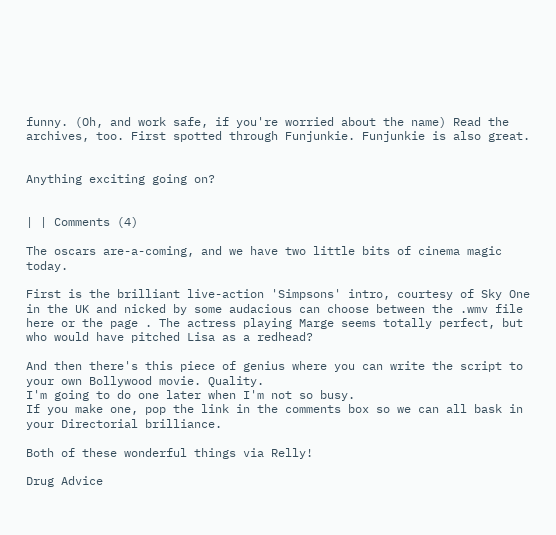funny. (Oh, and work safe, if you're worried about the name) Read the archives, too. First spotted through Funjunkie. Funjunkie is also great.


Anything exciting going on?


| | Comments (4)

The oscars are-a-coming, and we have two little bits of cinema magic today.

First is the brilliant live-action 'Simpsons' intro, courtesy of Sky One in the UK and nicked by some audacious can choose between the .wmv file here or the page . The actress playing Marge seems totally perfect, but who would have pitched Lisa as a redhead?

And then there's this piece of genius where you can write the script to your own Bollywood movie. Quality.
I'm going to do one later when I'm not so busy.
If you make one, pop the link in the comments box so we can all bask in your Directorial brilliance.

Both of these wonderful things via Relly!

Drug Advice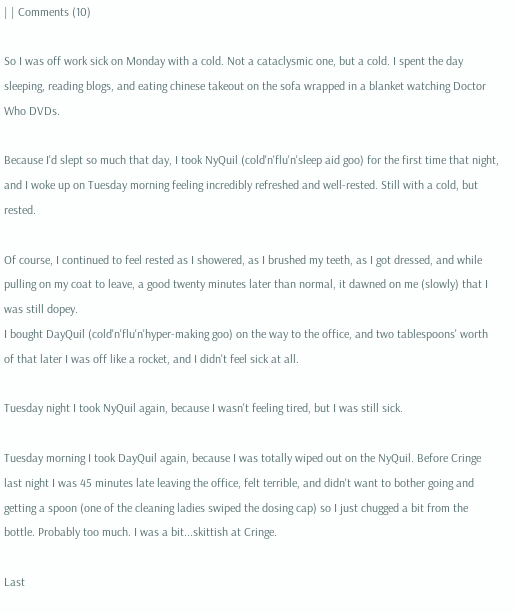| | Comments (10)

So I was off work sick on Monday with a cold. Not a cataclysmic one, but a cold. I spent the day sleeping, reading blogs, and eating chinese takeout on the sofa wrapped in a blanket watching Doctor Who DVDs.

Because I'd slept so much that day, I took NyQuil (cold'n'flu'n'sleep aid goo) for the first time that night, and I woke up on Tuesday morning feeling incredibly refreshed and well-rested. Still with a cold, but rested.

Of course, I continued to feel rested as I showered, as I brushed my teeth, as I got dressed, and while pulling on my coat to leave, a good twenty minutes later than normal, it dawned on me (slowly) that I was still dopey.
I bought DayQuil (cold'n'flu'n'hyper-making goo) on the way to the office, and two tablespoons' worth of that later I was off like a rocket, and I didn't feel sick at all.

Tuesday night I took NyQuil again, because I wasn't feeling tired, but I was still sick.

Tuesday morning I took DayQuil again, because I was totally wiped out on the NyQuil. Before Cringe last night I was 45 minutes late leaving the office, felt terrible, and didn't want to bother going and getting a spoon (one of the cleaning ladies swiped the dosing cap) so I just chugged a bit from the bottle. Probably too much. I was a bit...skittish at Cringe.

Last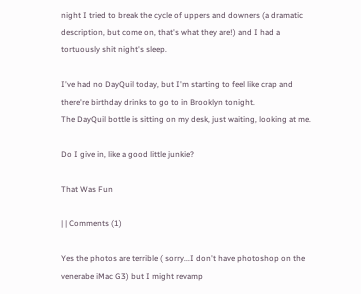night I tried to break the cycle of uppers and downers (a dramatic description, but come on, that's what they are!) and I had a tortuously shit night's sleep.

I've had no DayQuil today, but I'm starting to feel like crap and there're birthday drinks to go to in Brooklyn tonight.
The DayQuil bottle is sitting on my desk, just waiting, looking at me.

Do I give in, like a good little junkie?

That Was Fun

| | Comments (1)

Yes the photos are terrible ( sorry...I don't have photoshop on the venerabe iMac G3) but I might revamp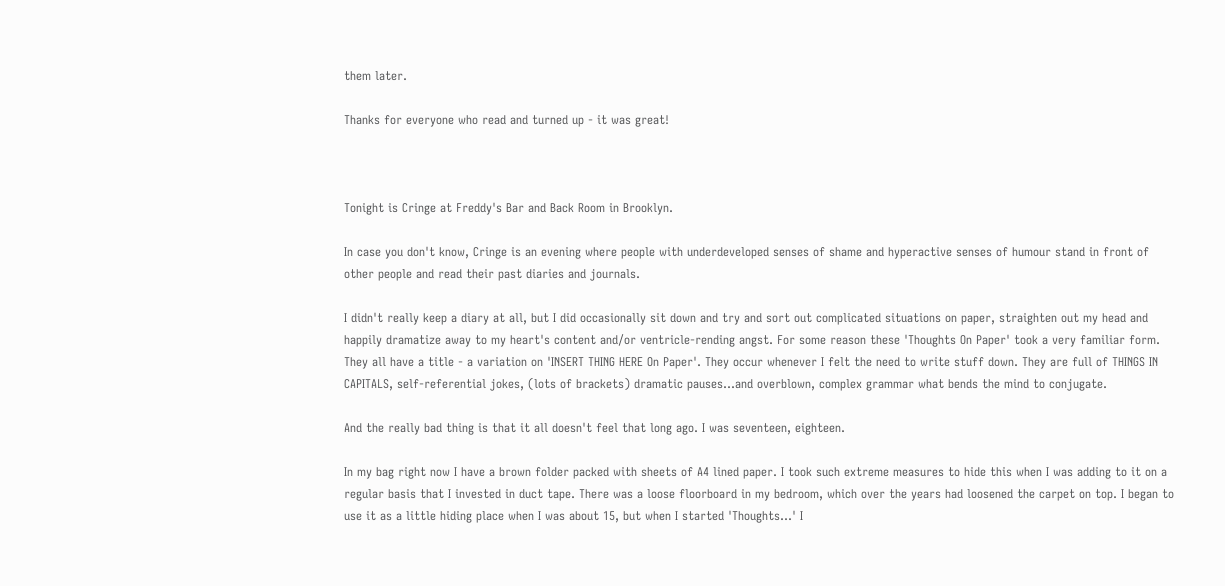them later.

Thanks for everyone who read and turned up - it was great!



Tonight is Cringe at Freddy's Bar and Back Room in Brooklyn.

In case you don't know, Cringe is an evening where people with underdeveloped senses of shame and hyperactive senses of humour stand in front of other people and read their past diaries and journals.

I didn't really keep a diary at all, but I did occasionally sit down and try and sort out complicated situations on paper, straighten out my head and happily dramatize away to my heart's content and/or ventricle-rending angst. For some reason these 'Thoughts On Paper' took a very familiar form.
They all have a title - a variation on 'INSERT THING HERE On Paper'. They occur whenever I felt the need to write stuff down. They are full of THINGS IN CAPITALS, self-referential jokes, (lots of brackets) dramatic pauses...and overblown, complex grammar what bends the mind to conjugate.

And the really bad thing is that it all doesn't feel that long ago. I was seventeen, eighteen.

In my bag right now I have a brown folder packed with sheets of A4 lined paper. I took such extreme measures to hide this when I was adding to it on a regular basis that I invested in duct tape. There was a loose floorboard in my bedroom, which over the years had loosened the carpet on top. I began to use it as a little hiding place when I was about 15, but when I started 'Thoughts...' I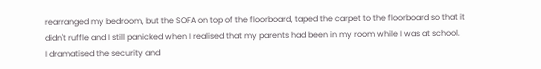rearranged my bedroom, but the SOFA on top of the floorboard, taped the carpet to the floorboard so that it didn't ruffle and I still panicked when I realised that my parents had been in my room while I was at school.
I dramatised the security and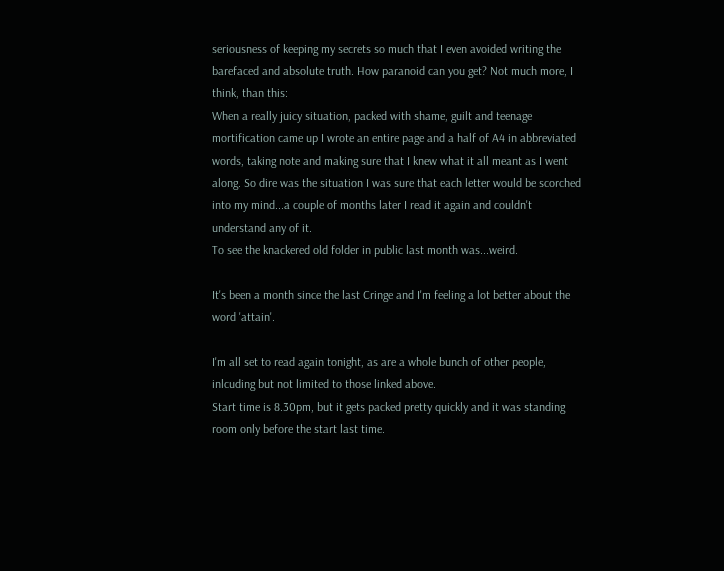seriousness of keeping my secrets so much that I even avoided writing the barefaced and absolute truth. How paranoid can you get? Not much more, I think, than this:
When a really juicy situation, packed with shame, guilt and teenage mortification came up I wrote an entire page and a half of A4 in abbreviated words, taking note and making sure that I knew what it all meant as I went along. So dire was the situation I was sure that each letter would be scorched into my mind...a couple of months later I read it again and couldn't understand any of it.
To see the knackered old folder in public last month was...weird.

It's been a month since the last Cringe and I'm feeling a lot better about the word 'attain'.

I'm all set to read again tonight, as are a whole bunch of other people, inlcuding but not limited to those linked above.
Start time is 8.30pm, but it gets packed pretty quickly and it was standing room only before the start last time.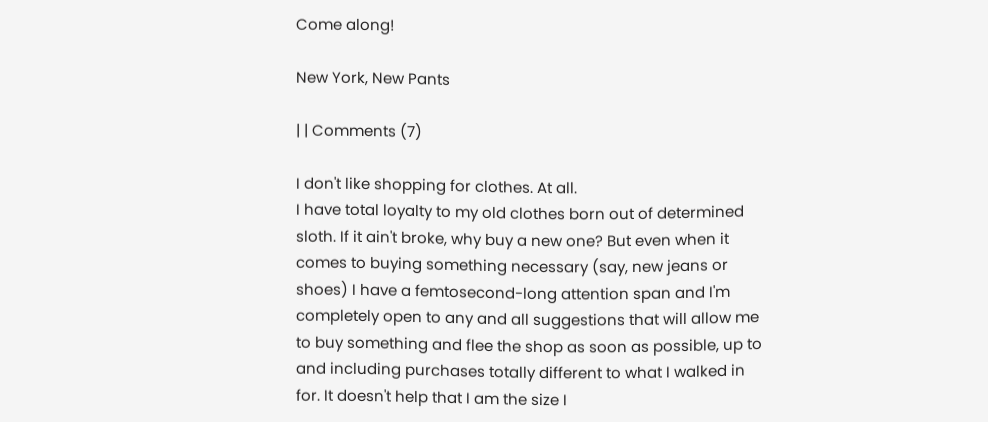Come along!

New York, New Pants

| | Comments (7)

I don't like shopping for clothes. At all.
I have total loyalty to my old clothes born out of determined sloth. If it ain't broke, why buy a new one? But even when it comes to buying something necessary (say, new jeans or shoes) I have a femtosecond-long attention span and I'm completely open to any and all suggestions that will allow me to buy something and flee the shop as soon as possible, up to and including purchases totally different to what I walked in for. It doesn't help that I am the size I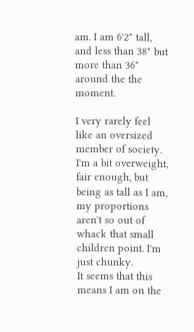am. I am 6'2" tall, and less than 38" but more than 36" around the the moment.

I very rarely feel like an oversized member of society. I'm a bit overweight, fair enough, but being as tall as I am, my proportions aren't so out of whack that small children point. I'm just chunky.
It seems that this means I am on the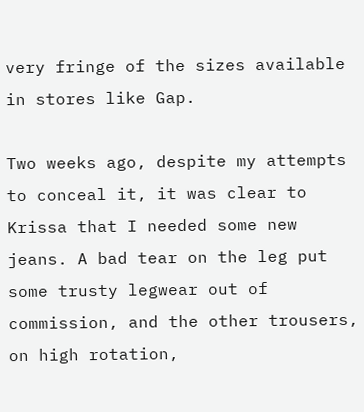very fringe of the sizes available in stores like Gap.

Two weeks ago, despite my attempts to conceal it, it was clear to Krissa that I needed some new jeans. A bad tear on the leg put some trusty legwear out of commission, and the other trousers, on high rotation,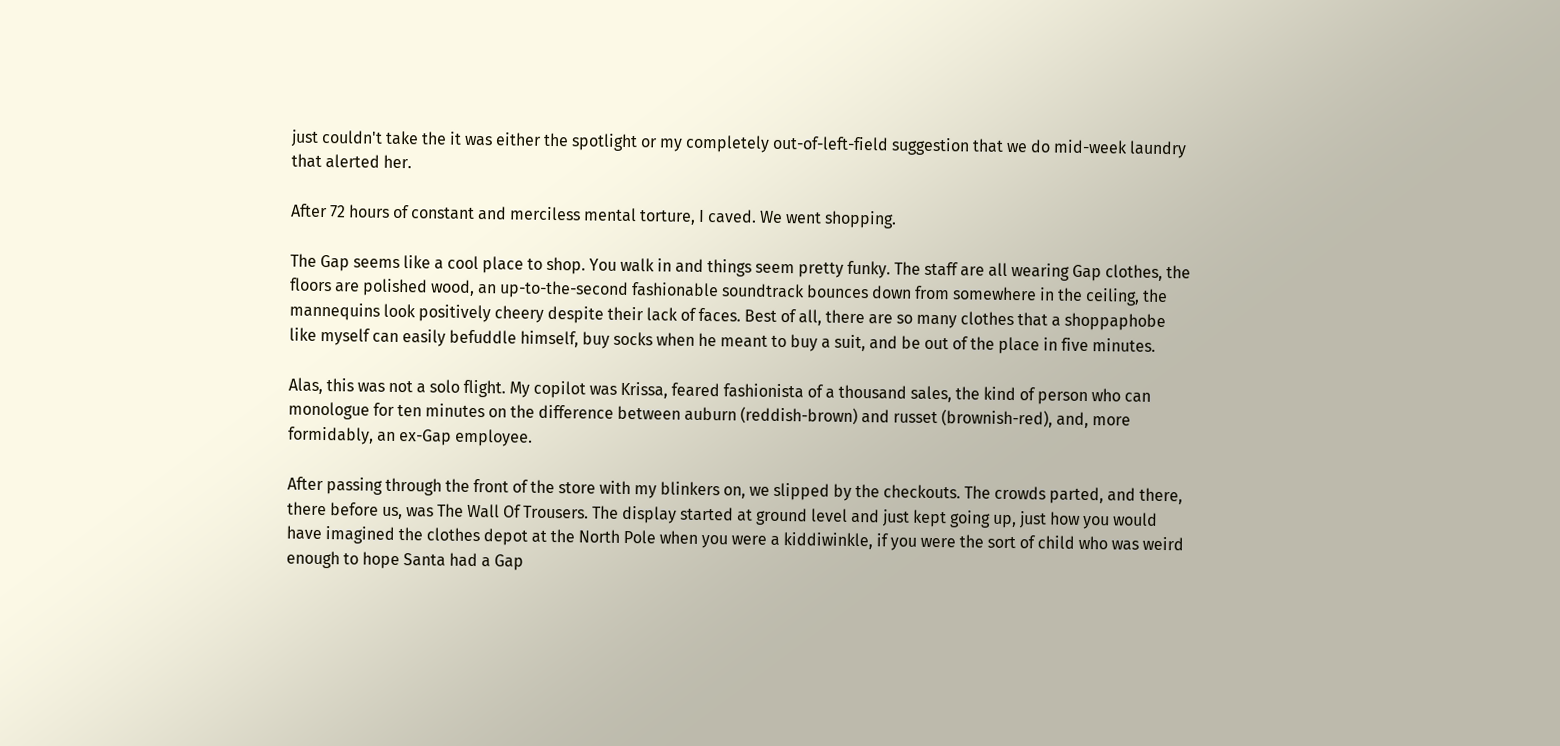just couldn't take the it was either the spotlight or my completely out-of-left-field suggestion that we do mid-week laundry that alerted her.

After 72 hours of constant and merciless mental torture, I caved. We went shopping.

The Gap seems like a cool place to shop. You walk in and things seem pretty funky. The staff are all wearing Gap clothes, the floors are polished wood, an up-to-the-second fashionable soundtrack bounces down from somewhere in the ceiling, the mannequins look positively cheery despite their lack of faces. Best of all, there are so many clothes that a shoppaphobe like myself can easily befuddle himself, buy socks when he meant to buy a suit, and be out of the place in five minutes.

Alas, this was not a solo flight. My copilot was Krissa, feared fashionista of a thousand sales, the kind of person who can monologue for ten minutes on the difference between auburn (reddish-brown) and russet (brownish-red), and, more formidably, an ex-Gap employee.

After passing through the front of the store with my blinkers on, we slipped by the checkouts. The crowds parted, and there, there before us, was The Wall Of Trousers. The display started at ground level and just kept going up, just how you would have imagined the clothes depot at the North Pole when you were a kiddiwinkle, if you were the sort of child who was weird enough to hope Santa had a Gap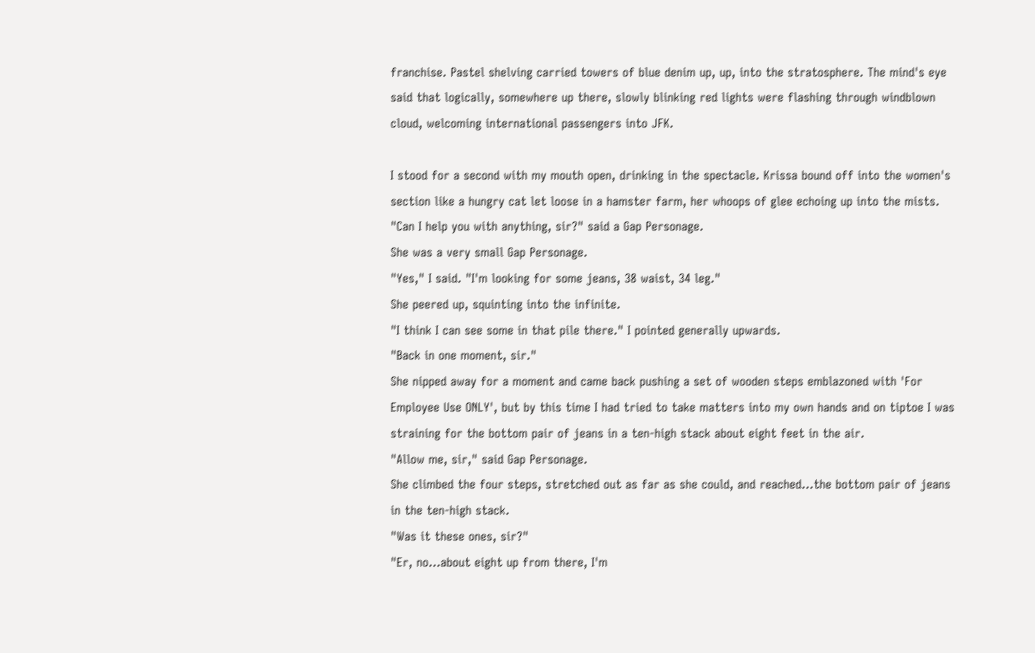franchise. Pastel shelving carried towers of blue denim up, up, into the stratosphere. The mind's eye said that logically, somewhere up there, slowly blinking red lights were flashing through windblown cloud, welcoming international passengers into JFK.

I stood for a second with my mouth open, drinking in the spectacle. Krissa bound off into the women's section like a hungry cat let loose in a hamster farm, her whoops of glee echoing up into the mists.
"Can I help you with anything, sir?" said a Gap Personage.
She was a very small Gap Personage.
"Yes," I said. "I'm looking for some jeans, 38 waist, 34 leg."
She peered up, squinting into the infinite.
"I think I can see some in that pile there." I pointed generally upwards.
"Back in one moment, sir."
She nipped away for a moment and came back pushing a set of wooden steps emblazoned with 'For Employee Use ONLY', but by this time I had tried to take matters into my own hands and on tiptoe I was straining for the bottom pair of jeans in a ten-high stack about eight feet in the air.
"Allow me, sir," said Gap Personage.
She climbed the four steps, stretched out as far as she could, and reached...the bottom pair of jeans in the ten-high stack.
"Was it these ones, sir?"
"Er, no...about eight up from there, I'm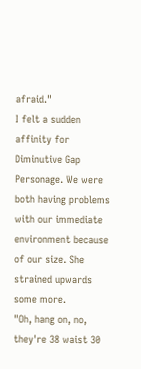afraid."
I felt a sudden affinity for Diminutive Gap Personage. We were both having problems with our immediate environment because of our size. She strained upwards some more.
"Oh, hang on, no, they're 38 waist 30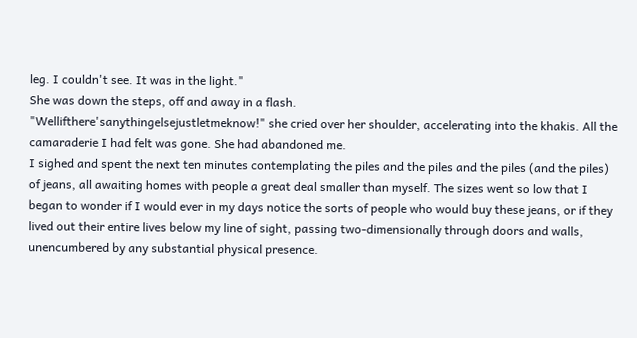leg. I couldn't see. It was in the light."
She was down the steps, off and away in a flash.
"Wellifthere'sanythingelsejustletmeknow!" she cried over her shoulder, accelerating into the khakis. All the camaraderie I had felt was gone. She had abandoned me.
I sighed and spent the next ten minutes contemplating the piles and the piles and the piles (and the piles) of jeans, all awaiting homes with people a great deal smaller than myself. The sizes went so low that I began to wonder if I would ever in my days notice the sorts of people who would buy these jeans, or if they lived out their entire lives below my line of sight, passing two-dimensionally through doors and walls, unencumbered by any substantial physical presence.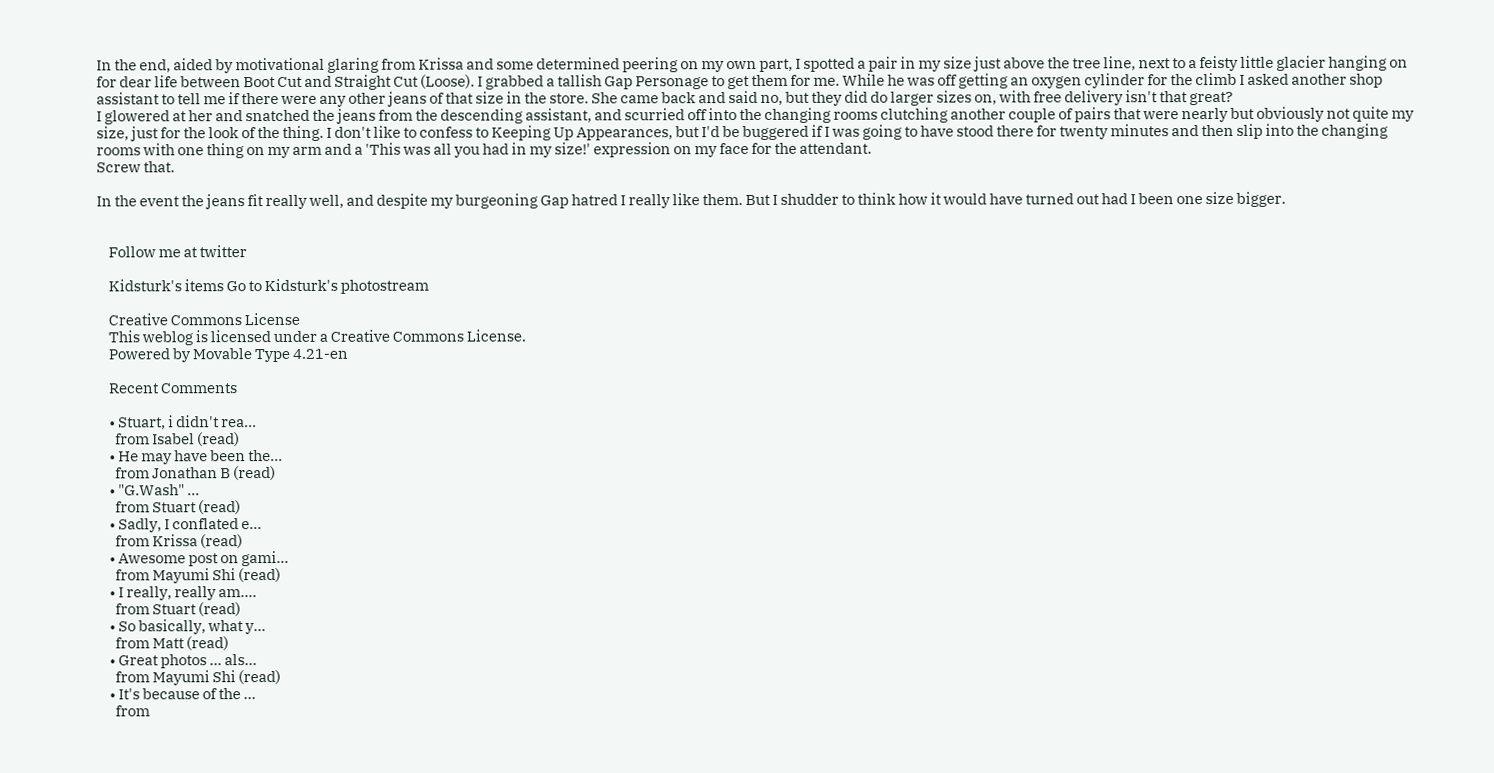In the end, aided by motivational glaring from Krissa and some determined peering on my own part, I spotted a pair in my size just above the tree line, next to a feisty little glacier hanging on for dear life between Boot Cut and Straight Cut (Loose). I grabbed a tallish Gap Personage to get them for me. While he was off getting an oxygen cylinder for the climb I asked another shop assistant to tell me if there were any other jeans of that size in the store. She came back and said no, but they did do larger sizes on, with free delivery isn't that great?
I glowered at her and snatched the jeans from the descending assistant, and scurried off into the changing rooms clutching another couple of pairs that were nearly but obviously not quite my size, just for the look of the thing. I don't like to confess to Keeping Up Appearances, but I'd be buggered if I was going to have stood there for twenty minutes and then slip into the changing rooms with one thing on my arm and a 'This was all you had in my size!' expression on my face for the attendant.
Screw that.

In the event the jeans fit really well, and despite my burgeoning Gap hatred I really like them. But I shudder to think how it would have turned out had I been one size bigger.


    Follow me at twitter

    Kidsturk's items Go to Kidsturk's photostream

    Creative Commons License
    This weblog is licensed under a Creative Commons License.
    Powered by Movable Type 4.21-en

    Recent Comments

    • Stuart, i didn't rea...
      from Isabel (read)
    • He may have been the...
      from Jonathan B (read)
    • "G.Wash" ...
      from Stuart (read)
    • Sadly, I conflated e...
      from Krissa (read)
    • Awesome post on gami...
      from Mayumi Shi (read)
    • I really, really am....
      from Stuart (read)
    • So basically, what y...
      from Matt (read)
    • Great photos ... als...
      from Mayumi Shi (read)
    • It's because of the ...
      from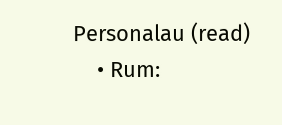Personalau (read)
    • Rum: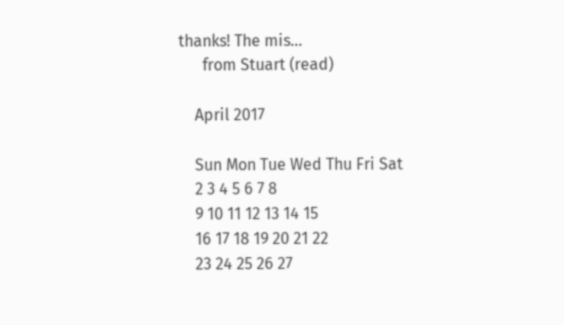thanks! The mis...
      from Stuart (read)

    April 2017

    Sun Mon Tue Wed Thu Fri Sat
    2 3 4 5 6 7 8
    9 10 11 12 13 14 15
    16 17 18 19 20 21 22
    23 24 25 26 27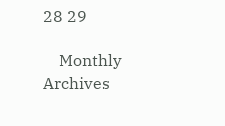28 29

    Monthly Archives